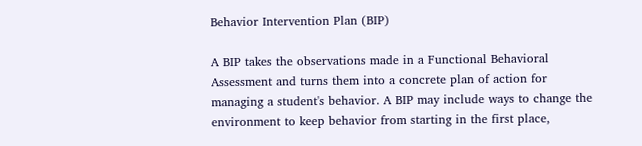Behavior Intervention Plan (BIP)

A BIP takes the observations made in a Functional Behavioral Assessment and turns them into a concrete plan of action for managing a student's behavior. A BIP may include ways to change the environment to keep behavior from starting in the first place,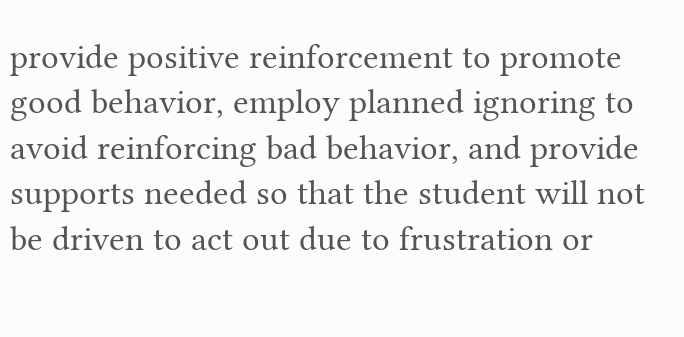provide positive reinforcement to promote good behavior, employ planned ignoring to avoid reinforcing bad behavior, and provide supports needed so that the student will not be driven to act out due to frustration or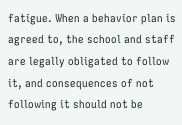fatigue. When a behavior plan is agreed to, the school and staff are legally obligated to follow it, and consequences of not following it should not be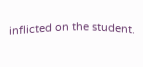inflicted on the student.